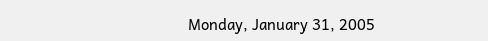Monday, January 31, 2005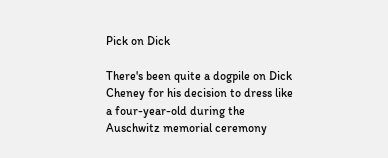Pick on Dick

There's been quite a dogpile on Dick Cheney for his decision to dress like a four-year-old during the Auschwitz memorial ceremony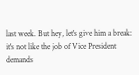last week. But hey, let's give him a break: it's not like the job of Vice President demands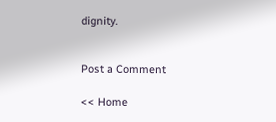dignity.


Post a Comment

<< Home